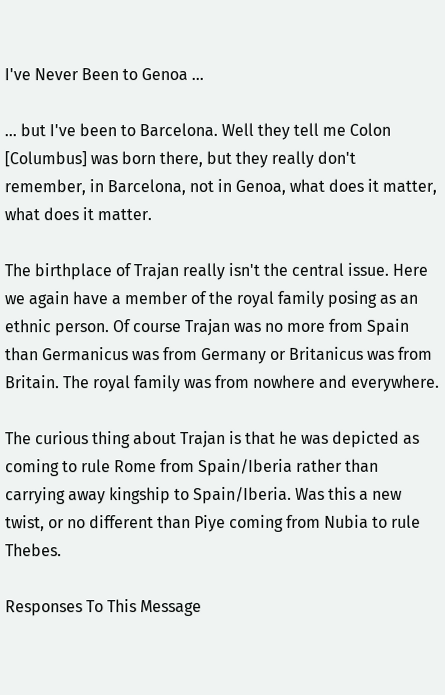I've Never Been to Genoa ...

... but I've been to Barcelona. Well they tell me Colon [Columbus] was born there, but they really don't remember, in Barcelona, not in Genoa, what does it matter, what does it matter.

The birthplace of Trajan really isn't the central issue. Here we again have a member of the royal family posing as an ethnic person. Of course Trajan was no more from Spain than Germanicus was from Germany or Britanicus was from Britain. The royal family was from nowhere and everywhere.

The curious thing about Trajan is that he was depicted as coming to rule Rome from Spain/Iberia rather than carrying away kingship to Spain/Iberia. Was this a new twist, or no different than Piye coming from Nubia to rule Thebes.

Responses To This Message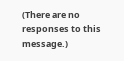(There are no responses to this message.)